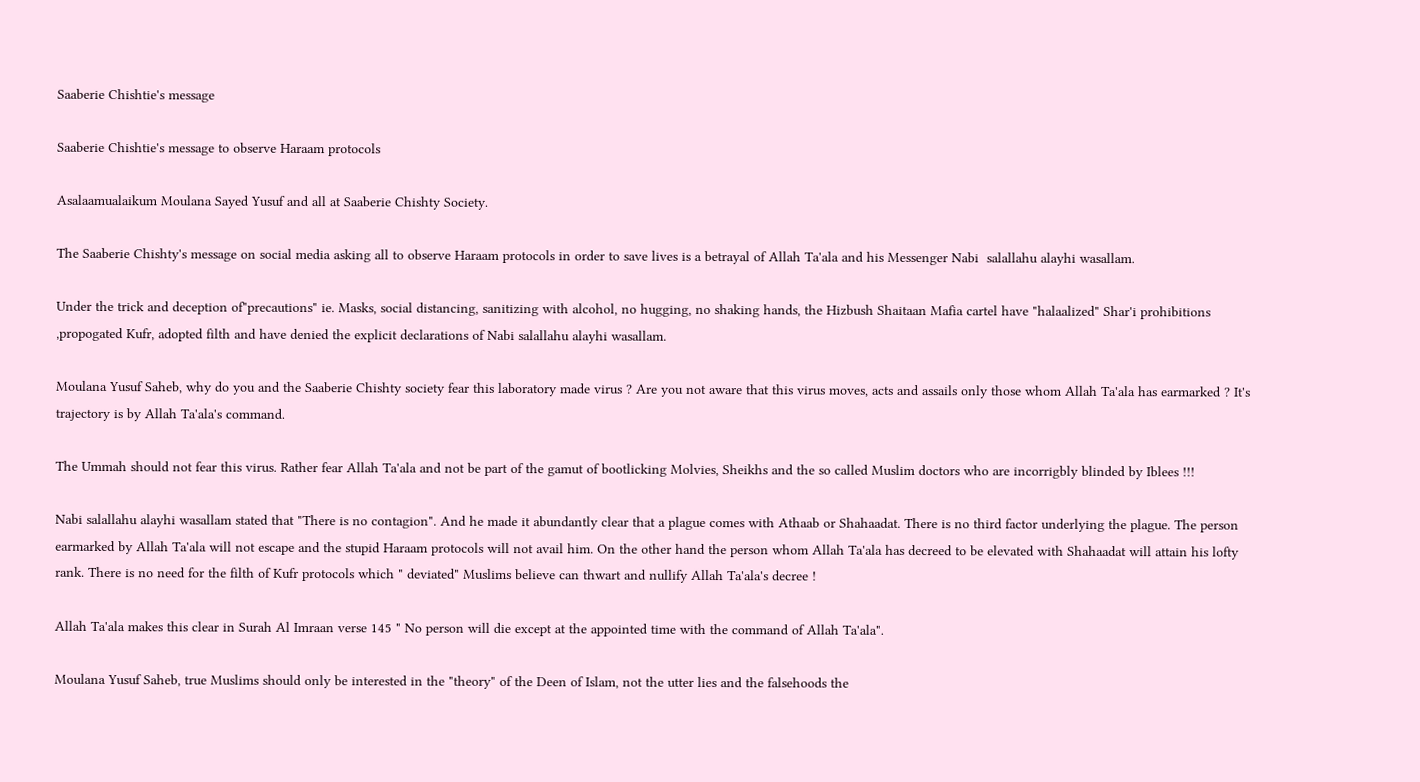Saaberie Chishtie's message

Saaberie Chishtie's message to observe Haraam protocols

Asalaamualaikum Moulana Sayed Yusuf and all at Saaberie Chishty Society.

The Saaberie Chishty's message on social media asking all to observe Haraam protocols in order to save lives is a betrayal of Allah Ta'ala and his Messenger Nabi  salallahu alayhi wasallam.

Under the trick and deception of"precautions" ie. Masks, social distancing, sanitizing with alcohol, no hugging, no shaking hands, the Hizbush Shaitaan Mafia cartel have "halaalized" Shar'i prohibitions ,propogated Kufr, adopted filth and have denied the explicit declarations of Nabi salallahu alayhi wasallam.

Moulana Yusuf Saheb, why do you and the Saaberie Chishty society fear this laboratory made virus ? Are you not aware that this virus moves, acts and assails only those whom Allah Ta'ala has earmarked ? It's trajectory is by Allah Ta'ala's command.

The Ummah should not fear this virus. Rather fear Allah Ta'ala and not be part of the gamut of bootlicking Molvies, Sheikhs and the so called Muslim doctors who are incorrigbly blinded by Iblees !!!

Nabi salallahu alayhi wasallam stated that "There is no contagion". And he made it abundantly clear that a plague comes with Athaab or Shahaadat. There is no third factor underlying the plague. The person earmarked by Allah Ta'ala will not escape and the stupid Haraam protocols will not avail him. On the other hand the person whom Allah Ta'ala has decreed to be elevated with Shahaadat will attain his lofty rank. There is no need for the filth of Kufr protocols which " deviated" Muslims believe can thwart and nullify Allah Ta'ala's decree !

Allah Ta'ala makes this clear in Surah Al Imraan verse 145 " No person will die except at the appointed time with the command of Allah Ta'ala".

Moulana Yusuf Saheb, true Muslims should only be interested in the "theory" of the Deen of Islam, not the utter lies and the falsehoods the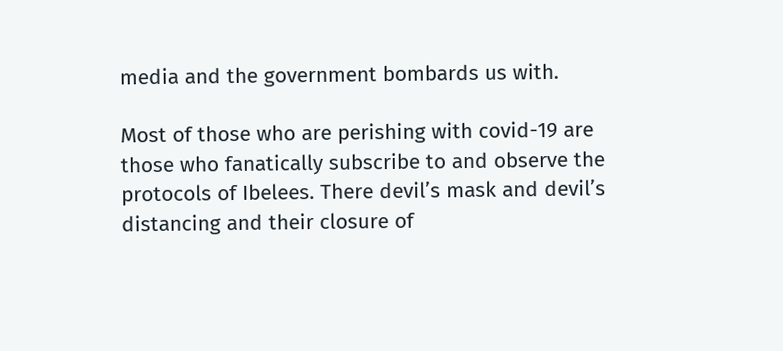media and the government bombards us with.

Most of those who are perishing with covid-19 are those who fanatically subscribe to and observe the protocols of Ibelees. There devil’s mask and devil’s distancing and their closure of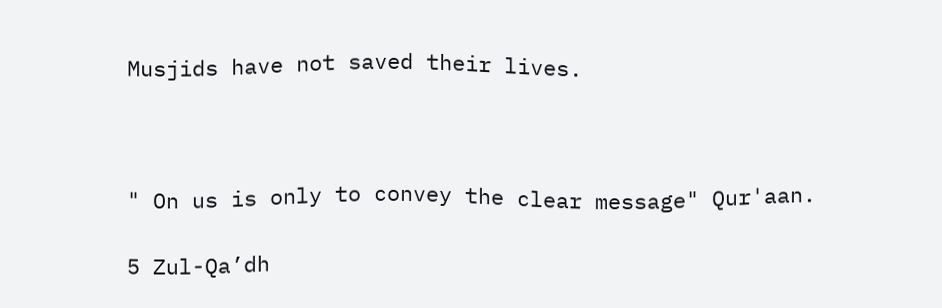Musjids have not saved their lives.



" On us is only to convey the clear message" Qur'aan.

5 Zul-Qa’dh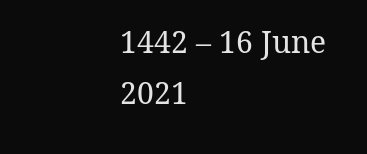1442 – 16 June 2021